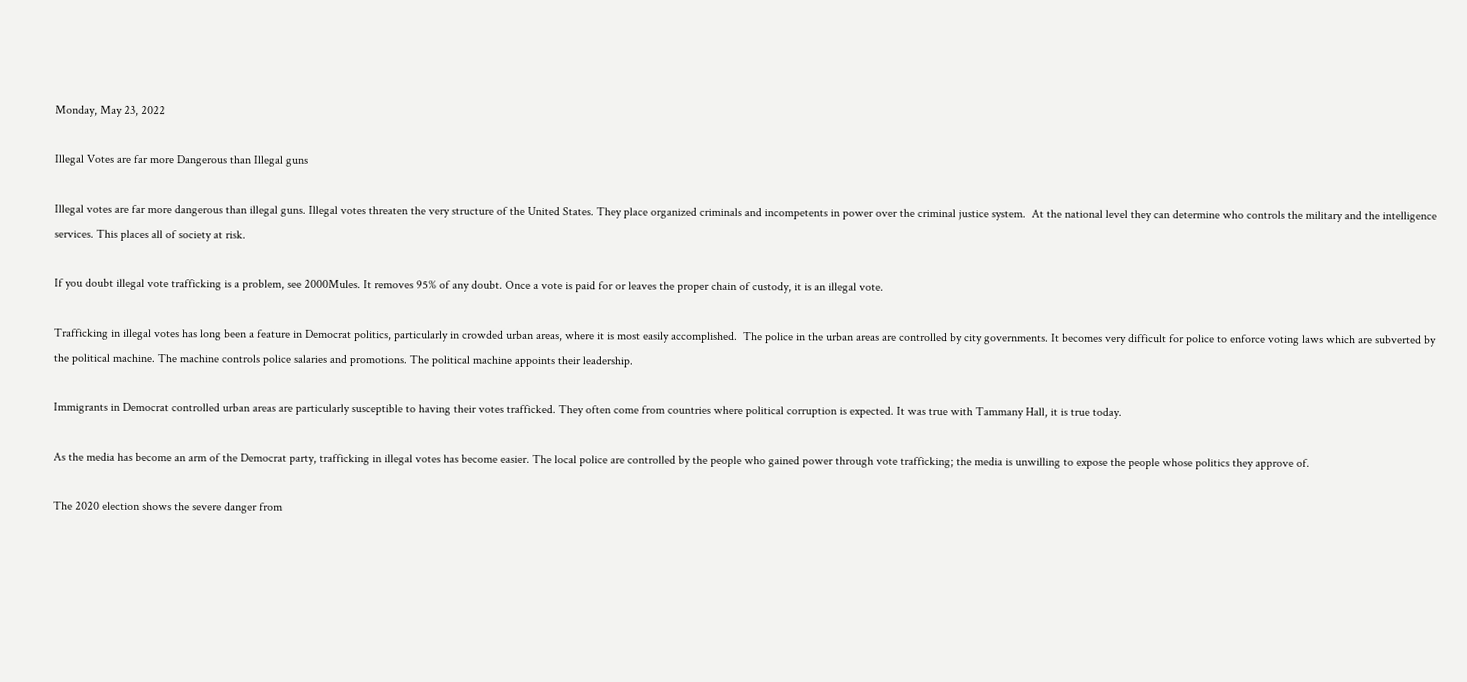Monday, May 23, 2022

Illegal Votes are far more Dangerous than Illegal guns

Illegal votes are far more dangerous than illegal guns. Illegal votes threaten the very structure of the United States. They place organized criminals and incompetents in power over the criminal justice system.  At the national level they can determine who controls the military and the intelligence services. This places all of society at risk.

If you doubt illegal vote trafficking is a problem, see 2000Mules. It removes 95% of any doubt. Once a vote is paid for or leaves the proper chain of custody, it is an illegal vote.

Trafficking in illegal votes has long been a feature in Democrat politics, particularly in crowded urban areas, where it is most easily accomplished.  The police in the urban areas are controlled by city governments. It becomes very difficult for police to enforce voting laws which are subverted by the political machine. The machine controls police salaries and promotions. The political machine appoints their leadership.

Immigrants in Democrat controlled urban areas are particularly susceptible to having their votes trafficked. They often come from countries where political corruption is expected. It was true with Tammany Hall, it is true today.

As the media has become an arm of the Democrat party, trafficking in illegal votes has become easier. The local police are controlled by the people who gained power through vote trafficking; the media is unwilling to expose the people whose politics they approve of.

The 2020 election shows the severe danger from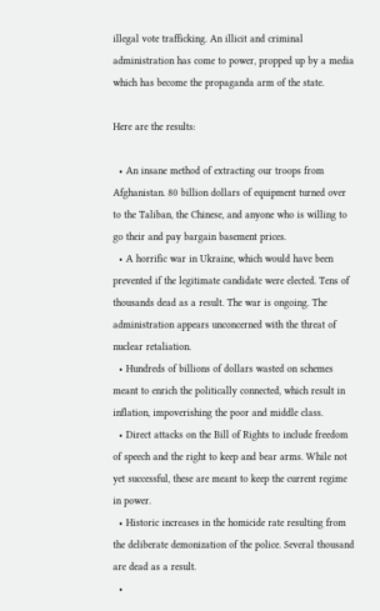illegal vote trafficking. An illicit and criminal administration has come to power, propped up by a media which has become the propaganda arm of the state.

Here are the results:

  • An insane method of extracting our troops from Afghanistan. 80 billion dollars of equipment turned over to the Taliban, the Chinese, and anyone who is willing to go their and pay bargain basement prices.
  • A horrific war in Ukraine, which would have been prevented if the legitimate candidate were elected. Tens of thousands dead as a result. The war is ongoing. The administration appears unconcerned with the threat of nuclear retaliation.
  • Hundreds of billions of dollars wasted on schemes meant to enrich the politically connected, which result in inflation, impoverishing the poor and middle class.
  • Direct attacks on the Bill of Rights to include freedom of speech and the right to keep and bear arms. While not yet successful, these are meant to keep the current regime in power.
  • Historic increases in the homicide rate resulting from the deliberate demonization of the police. Several thousand are dead as a result.
  •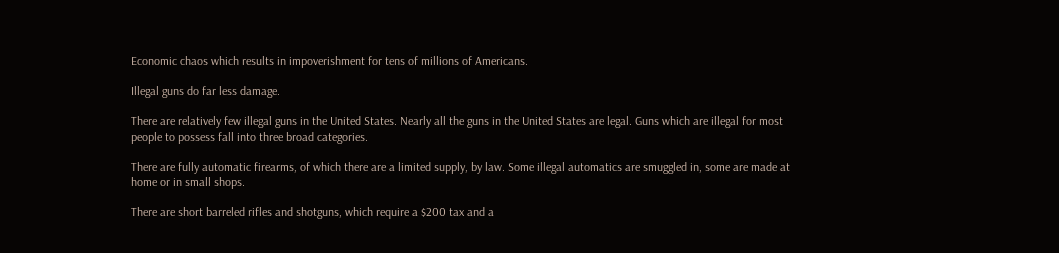Economic chaos which results in impoverishment for tens of millions of Americans.

Illegal guns do far less damage.

There are relatively few illegal guns in the United States. Nearly all the guns in the United States are legal. Guns which are illegal for most people to possess fall into three broad categories.

There are fully automatic firearms, of which there are a limited supply, by law. Some illegal automatics are smuggled in, some are made at home or in small shops.

There are short barreled rifles and shotguns, which require a $200 tax and a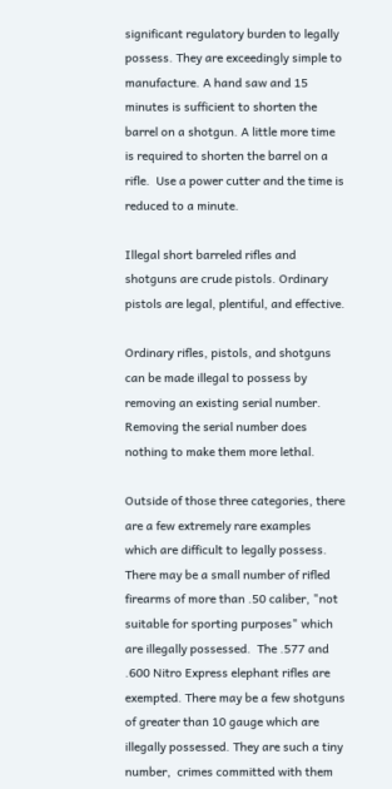significant regulatory burden to legally possess. They are exceedingly simple to manufacture. A hand saw and 15 minutes is sufficient to shorten the barrel on a shotgun. A little more time is required to shorten the barrel on a rifle.  Use a power cutter and the time is reduced to a minute.

Illegal short barreled rifles and shotguns are crude pistols. Ordinary pistols are legal, plentiful, and effective.

Ordinary rifles, pistols, and shotguns can be made illegal to possess by removing an existing serial number. Removing the serial number does nothing to make them more lethal.

Outside of those three categories, there are a few extremely rare examples which are difficult to legally possess. There may be a small number of rifled firearms of more than .50 caliber, "not suitable for sporting purposes" which are illegally possessed.  The .577 and .600 Nitro Express elephant rifles are exempted. There may be a few shotguns of greater than 10 gauge which are illegally possessed. They are such a tiny number,  crimes committed with them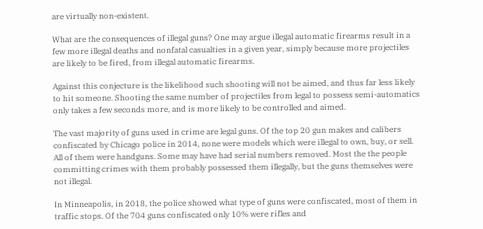are virtually non-existent.

What are the consequences of illegal guns? One may argue illegal automatic firearms result in a few more illegal deaths and nonfatal casualties in a given year, simply because more projectiles are likely to be fired, from illegal automatic firearms.

Against this conjecture is the likelihood such shooting will not be aimed, and thus far less likely to hit someone. Shooting the same number of projectiles from legal to possess semi-automatics only takes a few seconds more, and is more likely to be controlled and aimed.

The vast majority of guns used in crime are legal guns. Of the top 20 gun makes and calibers confiscated by Chicago police in 2014, none were models which were illegal to own, buy, or sell.  All of them were handguns. Some may have had serial numbers removed. Most the the people committing crimes with them probably possessed them illegally, but the guns themselves were not illegal.

In Minneapolis, in 2018, the police showed what type of guns were confiscated, most of them in traffic stops. Of the 704 guns confiscated only 10% were rifles and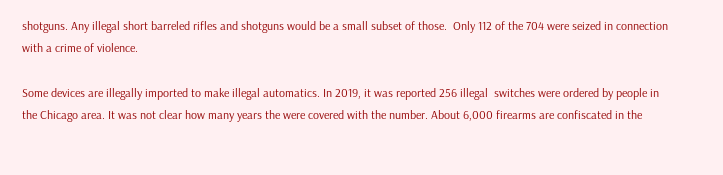shotguns. Any illegal short barreled rifles and shotguns would be a small subset of those.  Only 112 of the 704 were seized in connection with a crime of violence.

Some devices are illegally imported to make illegal automatics. In 2019, it was reported 256 illegal  switches were ordered by people in the Chicago area. It was not clear how many years the were covered with the number. About 6,000 firearms are confiscated in the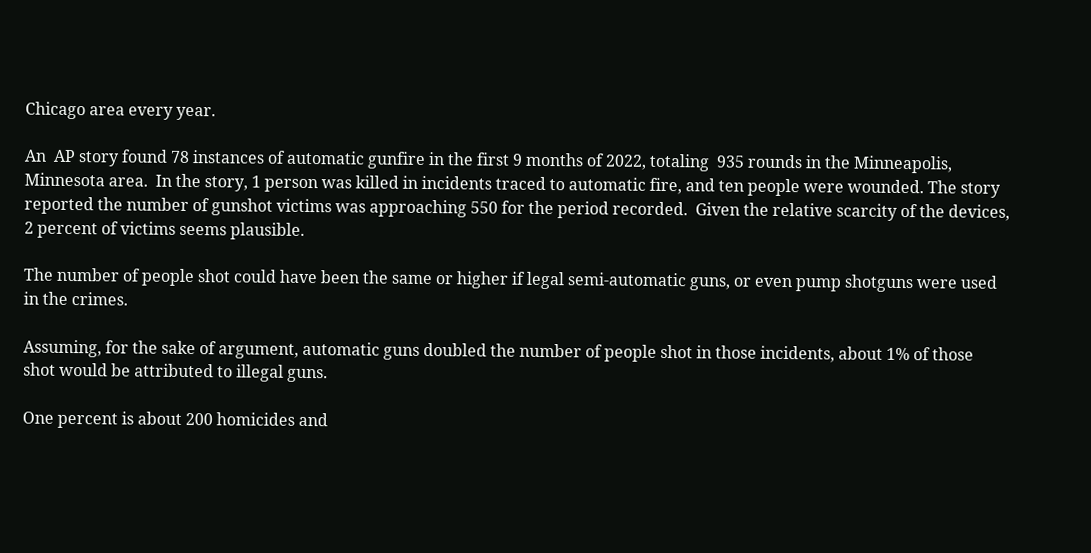Chicago area every year.

An  AP story found 78 instances of automatic gunfire in the first 9 months of 2022, totaling  935 rounds in the Minneapolis, Minnesota area.  In the story, 1 person was killed in incidents traced to automatic fire, and ten people were wounded. The story reported the number of gunshot victims was approaching 550 for the period recorded.  Given the relative scarcity of the devices, 2 percent of victims seems plausible.

The number of people shot could have been the same or higher if legal semi-automatic guns, or even pump shotguns were used in the crimes.

Assuming, for the sake of argument, automatic guns doubled the number of people shot in those incidents, about 1% of those shot would be attributed to illegal guns.

One percent is about 200 homicides and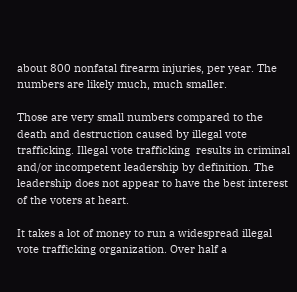about 800 nonfatal firearm injuries, per year. The numbers are likely much, much smaller.

Those are very small numbers compared to the death and destruction caused by illegal vote trafficking. Illegal vote trafficking  results in criminal and/or incompetent leadership by definition. The leadership does not appear to have the best interest of the voters at heart.

It takes a lot of money to run a widespread illegal vote trafficking organization. Over half a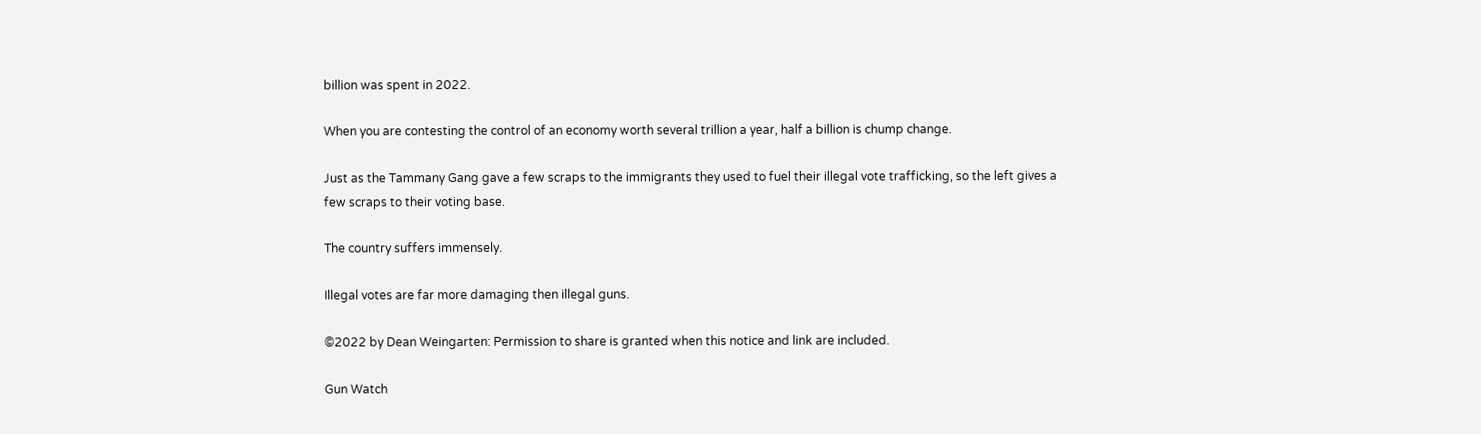billion was spent in 2022.

When you are contesting the control of an economy worth several trillion a year, half a billion is chump change.

Just as the Tammany Gang gave a few scraps to the immigrants they used to fuel their illegal vote trafficking, so the left gives a few scraps to their voting base.

The country suffers immensely.

Illegal votes are far more damaging then illegal guns.

©2022 by Dean Weingarten: Permission to share is granted when this notice and link are included.

Gun Watch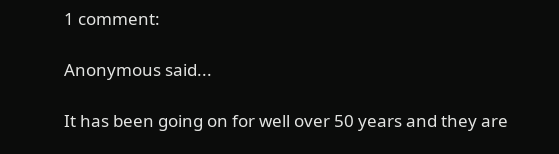1 comment:

Anonymous said...

It has been going on for well over 50 years and they are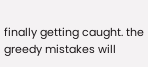finally getting caught. the greedy mistakes will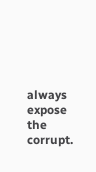always expose the corrupt.